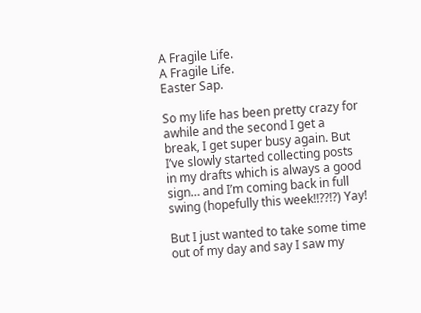A Fragile Life.
A Fragile Life.
Easter Sap.

So my life has been pretty crazy for awhile and the second I get a break, I get super busy again. But I’ve slowly started collecting posts in my drafts which is always a good sign… and I’m coming back in full swing (hopefully this week!!??!?) Yay!

But I just wanted to take some time out of my day and say I saw my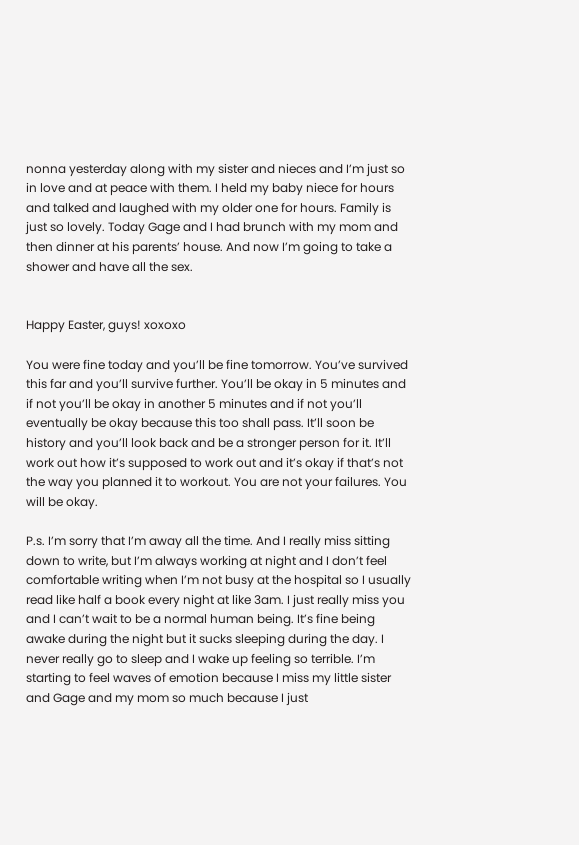nonna yesterday along with my sister and nieces and I’m just so in love and at peace with them. I held my baby niece for hours and talked and laughed with my older one for hours. Family is just so lovely. Today Gage and I had brunch with my mom and then dinner at his parents’ house. And now I’m going to take a shower and have all the sex.


Happy Easter, guys! xoxoxo

You were fine today and you’ll be fine tomorrow. You’ve survived this far and you’ll survive further. You’ll be okay in 5 minutes and if not you’ll be okay in another 5 minutes and if not you’ll eventually be okay because this too shall pass. It’ll soon be history and you’ll look back and be a stronger person for it. It’ll work out how it’s supposed to work out and it’s okay if that’s not the way you planned it to workout. You are not your failures. You will be okay.

P.s. I’m sorry that I’m away all the time. And I really miss sitting down to write, but I’m always working at night and I don’t feel comfortable writing when I’m not busy at the hospital so I usually read like half a book every night at like 3am. I just really miss you and I can’t wait to be a normal human being. It’s fine being awake during the night but it sucks sleeping during the day. I never really go to sleep and I wake up feeling so terrible. I’m starting to feel waves of emotion because I miss my little sister and Gage and my mom so much because I just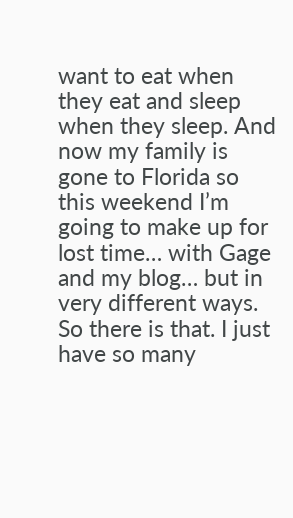want to eat when they eat and sleep when they sleep. And now my family is gone to Florida so this weekend I’m going to make up for lost time… with Gage and my blog… but in very different ways. So there is that. I just have so many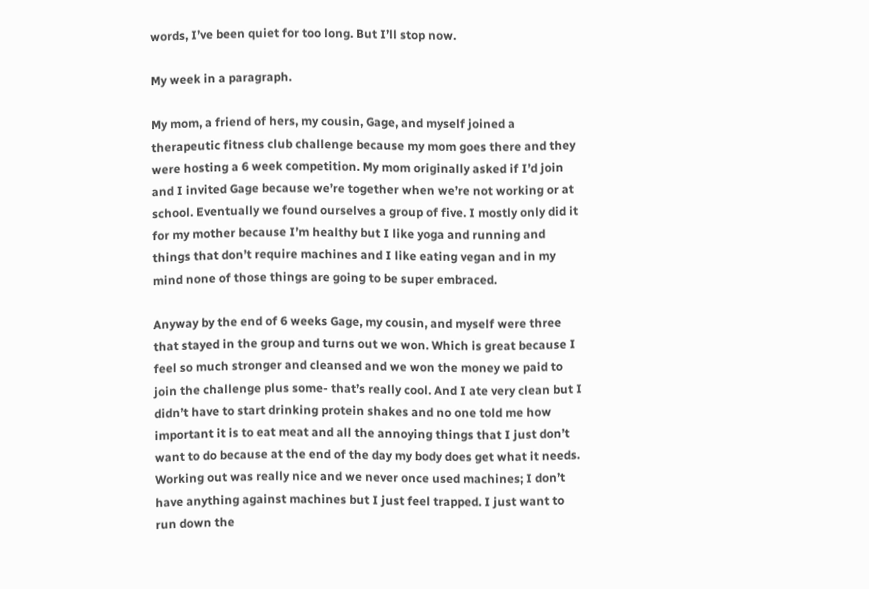words, I’ve been quiet for too long. But I’ll stop now.

My week in a paragraph.

My mom, a friend of hers, my cousin, Gage, and myself joined a therapeutic fitness club challenge because my mom goes there and they were hosting a 6 week competition. My mom originally asked if I’d join and I invited Gage because we’re together when we’re not working or at school. Eventually we found ourselves a group of five. I mostly only did it for my mother because I’m healthy but I like yoga and running and things that don’t require machines and I like eating vegan and in my mind none of those things are going to be super embraced.

Anyway by the end of 6 weeks Gage, my cousin, and myself were three that stayed in the group and turns out we won. Which is great because I feel so much stronger and cleansed and we won the money we paid to join the challenge plus some- that’s really cool. And I ate very clean but I didn’t have to start drinking protein shakes and no one told me how important it is to eat meat and all the annoying things that I just don’t want to do because at the end of the day my body does get what it needs. Working out was really nice and we never once used machines; I don’t have anything against machines but I just feel trapped. I just want to run down the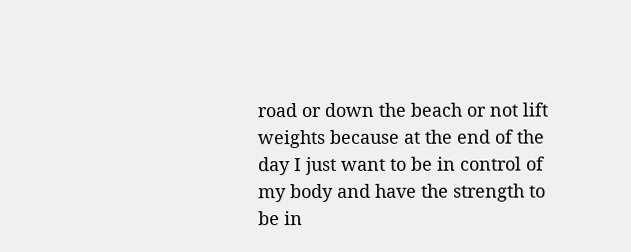road or down the beach or not lift weights because at the end of the day I just want to be in control of my body and have the strength to be in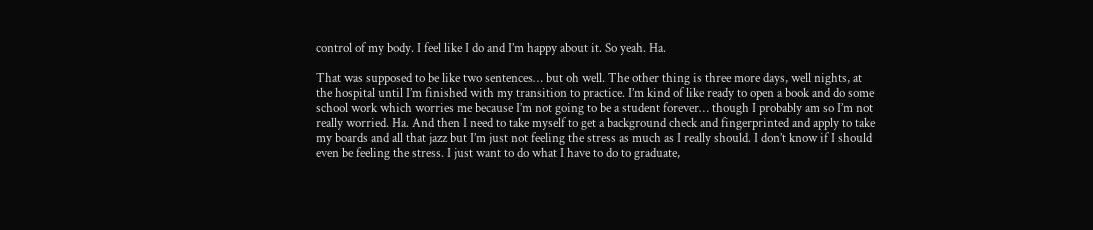control of my body. I feel like I do and I’m happy about it. So yeah. Ha.

That was supposed to be like two sentences… but oh well. The other thing is three more days, well nights, at the hospital until I’m finished with my transition to practice. I’m kind of like ready to open a book and do some school work which worries me because I’m not going to be a student forever… though I probably am so I’m not really worried. Ha. And then I need to take myself to get a background check and fingerprinted and apply to take my boards and all that jazz but I’m just not feeling the stress as much as I really should. I don’t know if I should even be feeling the stress. I just want to do what I have to do to graduate,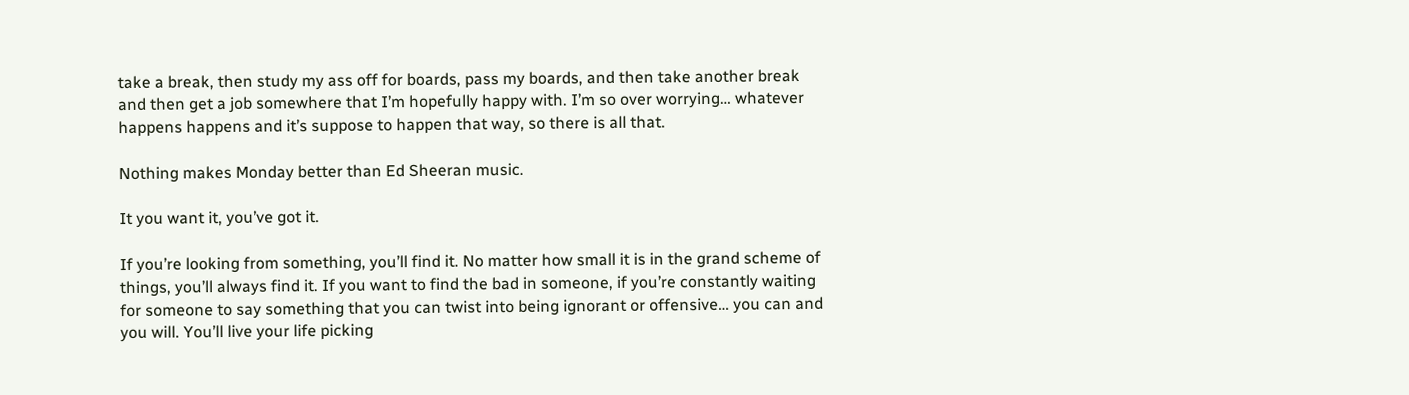take a break, then study my ass off for boards, pass my boards, and then take another break and then get a job somewhere that I’m hopefully happy with. I’m so over worrying… whatever happens happens and it’s suppose to happen that way, so there is all that.

Nothing makes Monday better than Ed Sheeran music.

It you want it, you’ve got it.

If you’re looking from something, you’ll find it. No matter how small it is in the grand scheme of things, you’ll always find it. If you want to find the bad in someone, if you’re constantly waiting for someone to say something that you can twist into being ignorant or offensive… you can and you will. You’ll live your life picking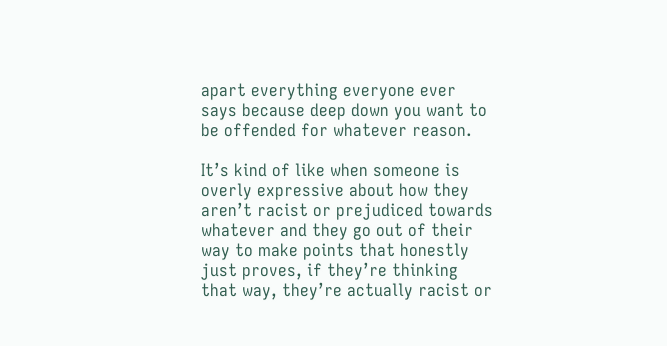apart everything everyone ever says because deep down you want to be offended for whatever reason.

It’s kind of like when someone is overly expressive about how they aren’t racist or prejudiced towards whatever and they go out of their way to make points that honestly just proves, if they’re thinking that way, they’re actually racist or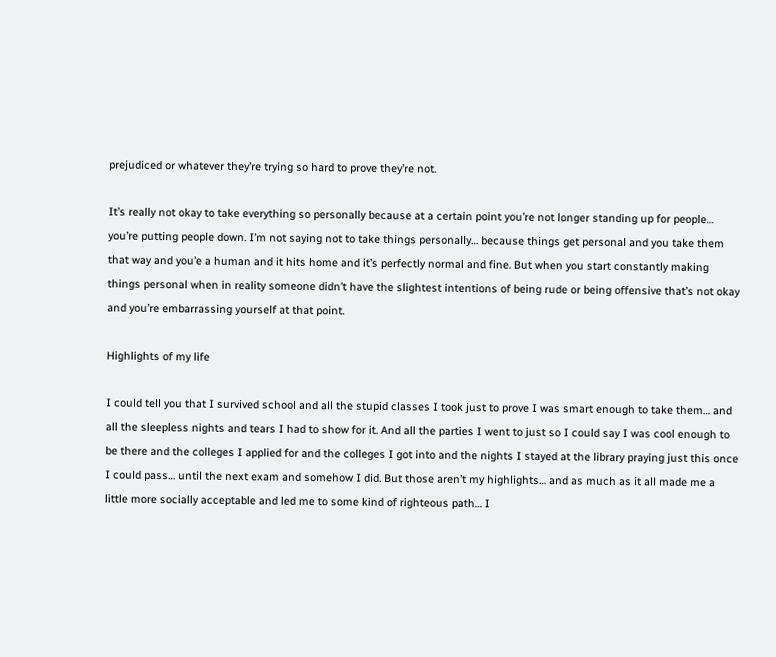prejudiced or whatever they’re trying so hard to prove they’re not.

It’s really not okay to take everything so personally because at a certain point you’re not longer standing up for people… you’re putting people down. I’m not saying not to take things personally… because things get personal and you take them that way and you’e a human and it hits home and it’s perfectly normal and fine. But when you start constantly making things personal when in reality someone didn’t have the slightest intentions of being rude or being offensive that’s not okay and you’re embarrassing yourself at that point.

Highlights of my life

I could tell you that I survived school and all the stupid classes I took just to prove I was smart enough to take them… and all the sleepless nights and tears I had to show for it. And all the parties I went to just so I could say I was cool enough to be there and the colleges I applied for and the colleges I got into and the nights I stayed at the library praying just this once I could pass… until the next exam and somehow I did. But those aren’t my highlights… and as much as it all made me a little more socially acceptable and led me to some kind of righteous path… I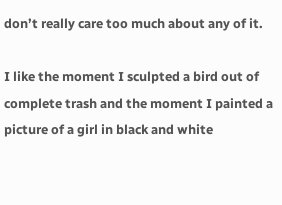don’t really care too much about any of it.

I like the moment I sculpted a bird out of complete trash and the moment I painted a picture of a girl in black and white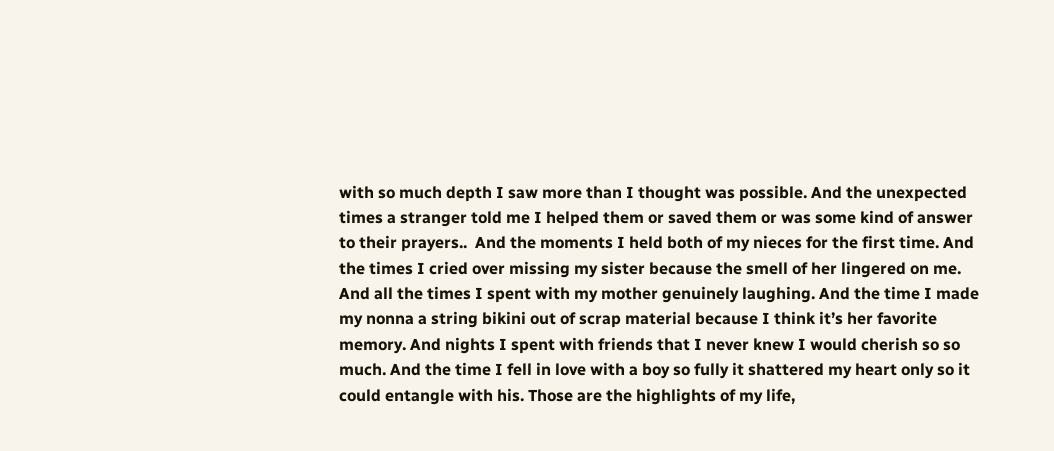with so much depth I saw more than I thought was possible. And the unexpected times a stranger told me I helped them or saved them or was some kind of answer to their prayers..  And the moments I held both of my nieces for the first time. And the times I cried over missing my sister because the smell of her lingered on me. And all the times I spent with my mother genuinely laughing. And the time I made my nonna a string bikini out of scrap material because I think it’s her favorite memory. And nights I spent with friends that I never knew I would cherish so so much. And the time I fell in love with a boy so fully it shattered my heart only so it could entangle with his. Those are the highlights of my life,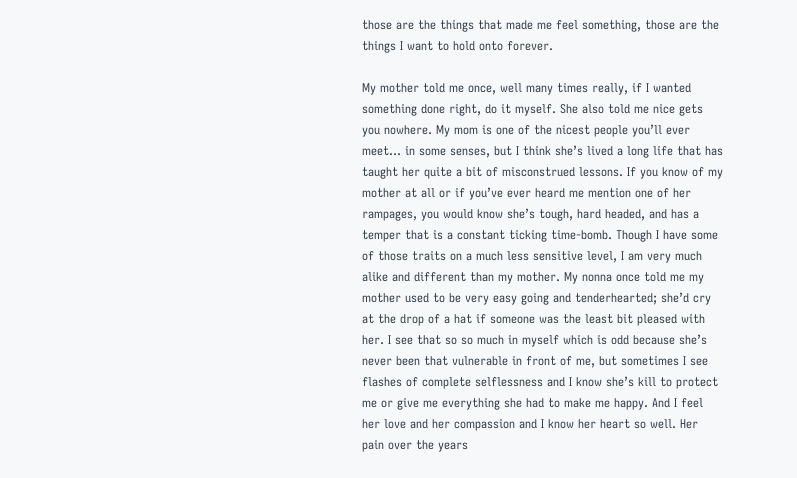those are the things that made me feel something, those are the things I want to hold onto forever.

My mother told me once, well many times really, if I wanted something done right, do it myself. She also told me nice gets you nowhere. My mom is one of the nicest people you’ll ever meet… in some senses, but I think she’s lived a long life that has taught her quite a bit of misconstrued lessons. If you know of my mother at all or if you’ve ever heard me mention one of her rampages, you would know she’s tough, hard headed, and has a temper that is a constant ticking time-bomb. Though I have some of those traits on a much less sensitive level, I am very much alike and different than my mother. My nonna once told me my mother used to be very easy going and tenderhearted; she’d cry at the drop of a hat if someone was the least bit pleased with her. I see that so so much in myself which is odd because she’s never been that vulnerable in front of me, but sometimes I see flashes of complete selflessness and I know she’s kill to protect me or give me everything she had to make me happy. And I feel her love and her compassion and I know her heart so well. Her pain over the years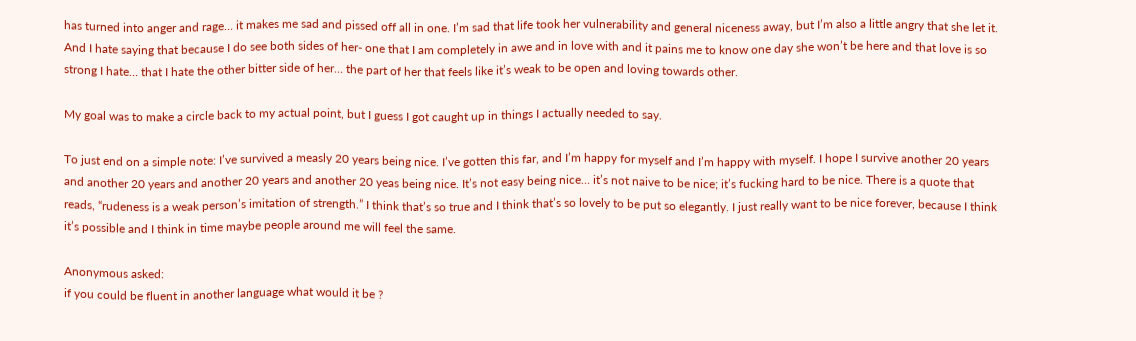has turned into anger and rage… it makes me sad and pissed off all in one. I’m sad that life took her vulnerability and general niceness away, but I’m also a little angry that she let it. And I hate saying that because I do see both sides of her- one that I am completely in awe and in love with and it pains me to know one day she won’t be here and that love is so strong I hate… that I hate the other bitter side of her… the part of her that feels like it’s weak to be open and loving towards other.

My goal was to make a circle back to my actual point, but I guess I got caught up in things I actually needed to say.

To just end on a simple note: I’ve survived a measly 20 years being nice. I’ve gotten this far, and I’m happy for myself and I’m happy with myself. I hope I survive another 20 years and another 20 years and another 20 years and another 20 yeas being nice. It’s not easy being nice… it’s not naive to be nice; it’s fucking hard to be nice. There is a quote that reads, “rudeness is a weak person’s imitation of strength.” I think that’s so true and I think that’s so lovely to be put so elegantly. I just really want to be nice forever, because I think it’s possible and I think in time maybe people around me will feel the same.

Anonymous asked:
if you could be fluent in another language what would it be ?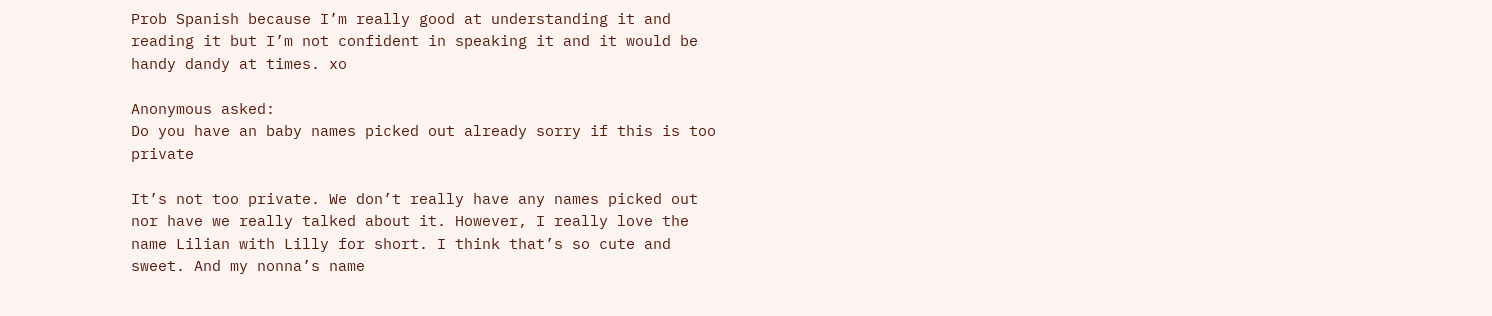Prob Spanish because I’m really good at understanding it and reading it but I’m not confident in speaking it and it would be handy dandy at times. xo

Anonymous asked:
Do you have an baby names picked out already sorry if this is too private

It’s not too private. We don’t really have any names picked out nor have we really talked about it. However, I really love the name Lilian with Lilly for short. I think that’s so cute and sweet. And my nonna’s name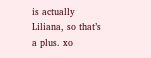is actually Liliana, so that’s a plus. xo